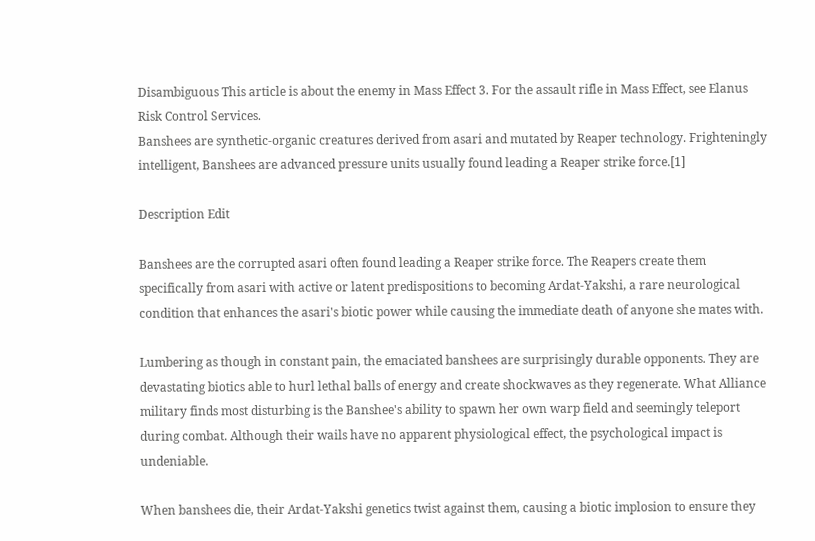Disambiguous This article is about the enemy in Mass Effect 3. For the assault rifle in Mass Effect, see Elanus Risk Control Services.
Banshees are synthetic-organic creatures derived from asari and mutated by Reaper technology. Frighteningly intelligent, Banshees are advanced pressure units usually found leading a Reaper strike force.[1]

Description Edit

Banshees are the corrupted asari often found leading a Reaper strike force. The Reapers create them specifically from asari with active or latent predispositions to becoming Ardat-Yakshi, a rare neurological condition that enhances the asari's biotic power while causing the immediate death of anyone she mates with.

Lumbering as though in constant pain, the emaciated banshees are surprisingly durable opponents. They are devastating biotics able to hurl lethal balls of energy and create shockwaves as they regenerate. What Alliance military finds most disturbing is the Banshee's ability to spawn her own warp field and seemingly teleport during combat. Although their wails have no apparent physiological effect, the psychological impact is undeniable.

When banshees die, their Ardat-Yakshi genetics twist against them, causing a biotic implosion to ensure they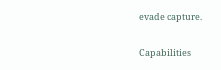evade capture.

Capabilities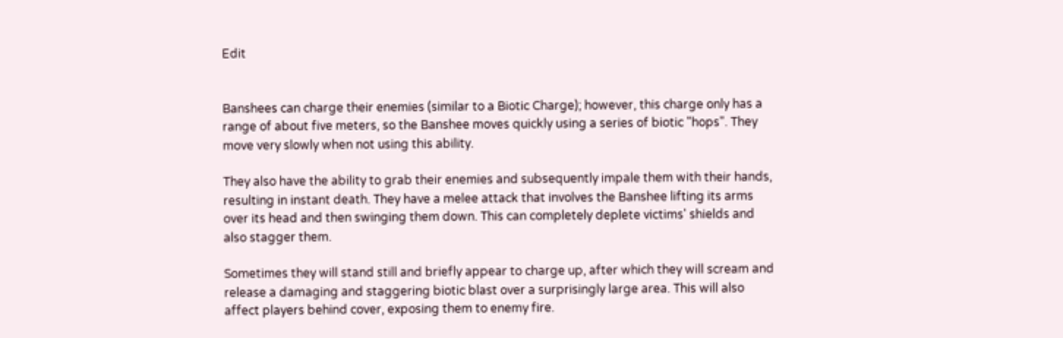Edit


Banshees can charge their enemies (similar to a Biotic Charge); however, this charge only has a range of about five meters, so the Banshee moves quickly using a series of biotic "hops". They move very slowly when not using this ability.

They also have the ability to grab their enemies and subsequently impale them with their hands, resulting in instant death. They have a melee attack that involves the Banshee lifting its arms over its head and then swinging them down. This can completely deplete victims' shields and also stagger them.

Sometimes they will stand still and briefly appear to charge up, after which they will scream and release a damaging and staggering biotic blast over a surprisingly large area. This will also affect players behind cover, exposing them to enemy fire.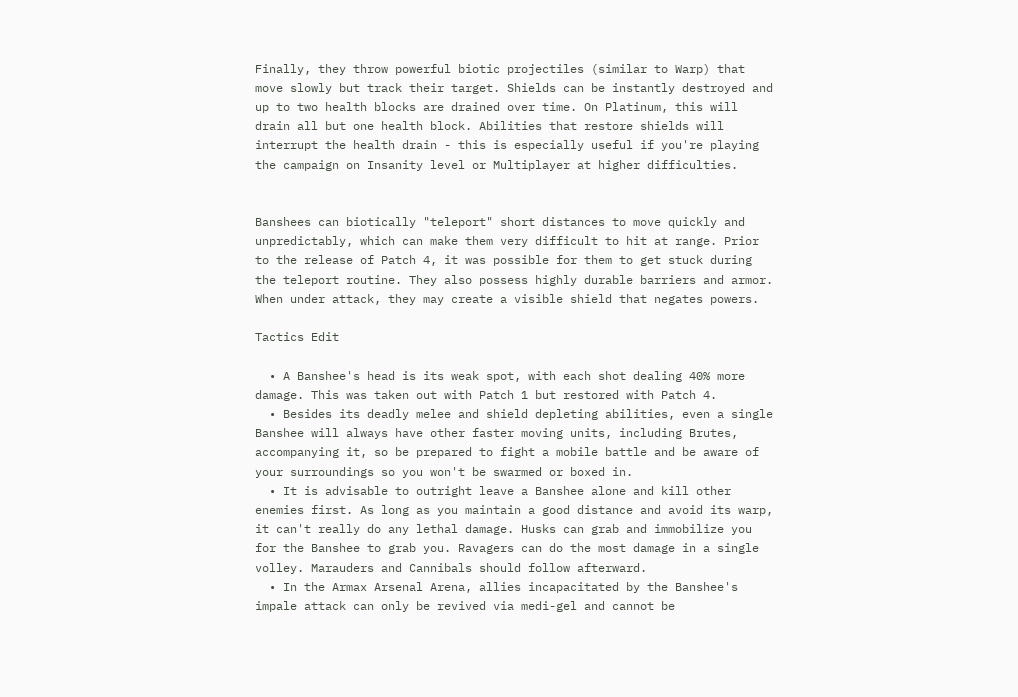Finally, they throw powerful biotic projectiles (similar to Warp) that move slowly but track their target. Shields can be instantly destroyed and up to two health blocks are drained over time. On Platinum, this will drain all but one health block. Abilities that restore shields will interrupt the health drain - this is especially useful if you're playing the campaign on Insanity level or Multiplayer at higher difficulties.


Banshees can biotically "teleport" short distances to move quickly and unpredictably, which can make them very difficult to hit at range. Prior to the release of Patch 4, it was possible for them to get stuck during the teleport routine. They also possess highly durable barriers and armor. When under attack, they may create a visible shield that negates powers.

Tactics Edit

  • A Banshee's head is its weak spot, with each shot dealing 40% more damage. This was taken out with Patch 1 but restored with Patch 4.
  • Besides its deadly melee and shield depleting abilities, even a single Banshee will always have other faster moving units, including Brutes, accompanying it, so be prepared to fight a mobile battle and be aware of your surroundings so you won't be swarmed or boxed in.
  • It is advisable to outright leave a Banshee alone and kill other enemies first. As long as you maintain a good distance and avoid its warp, it can't really do any lethal damage. Husks can grab and immobilize you for the Banshee to grab you. Ravagers can do the most damage in a single volley. Marauders and Cannibals should follow afterward.
  • In the Armax Arsenal Arena, allies incapacitated by the Banshee's impale attack can only be revived via medi-gel and cannot be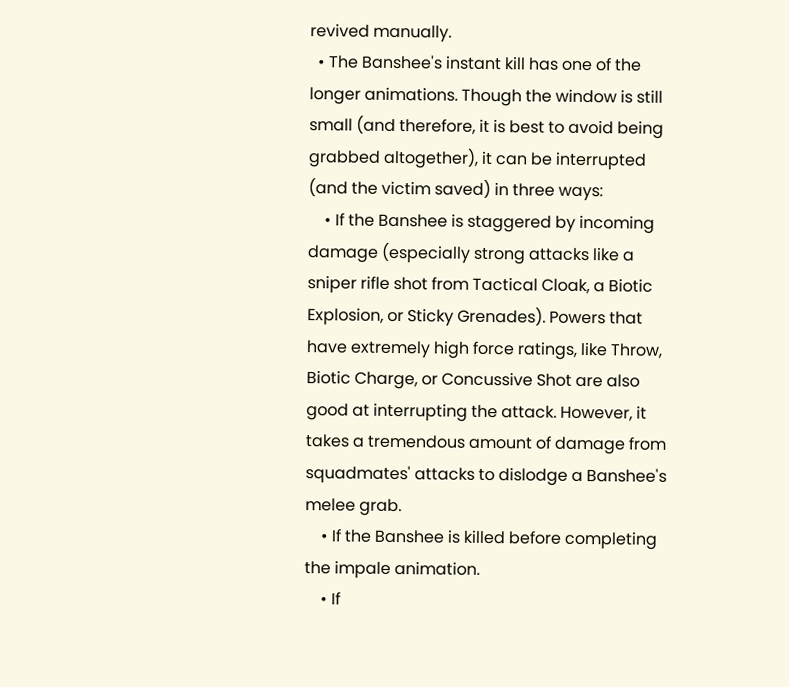revived manually.
  • The Banshee's instant kill has one of the longer animations. Though the window is still small (and therefore, it is best to avoid being grabbed altogether), it can be interrupted (and the victim saved) in three ways:
    • If the Banshee is staggered by incoming damage (especially strong attacks like a sniper rifle shot from Tactical Cloak, a Biotic Explosion, or Sticky Grenades). Powers that have extremely high force ratings, like Throw, Biotic Charge, or Concussive Shot are also good at interrupting the attack. However, it takes a tremendous amount of damage from squadmates' attacks to dislodge a Banshee's melee grab.
    • If the Banshee is killed before completing the impale animation.
    • If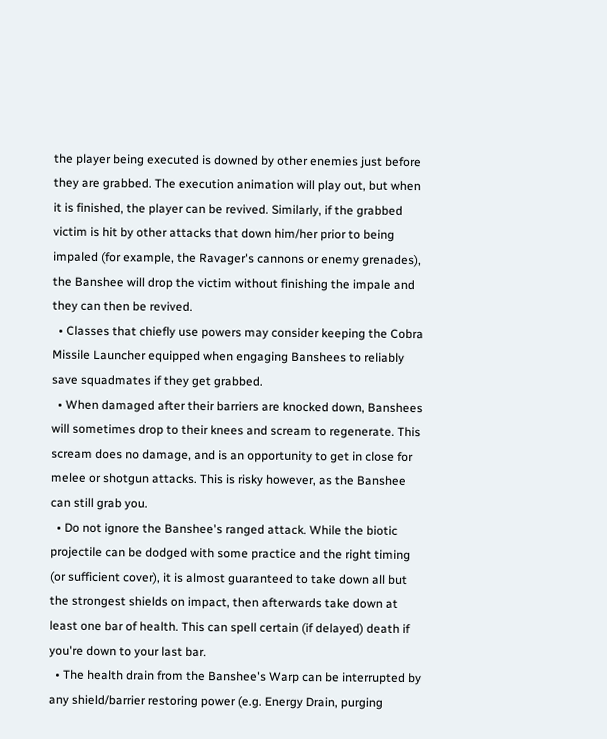the player being executed is downed by other enemies just before they are grabbed. The execution animation will play out, but when it is finished, the player can be revived. Similarly, if the grabbed victim is hit by other attacks that down him/her prior to being impaled (for example, the Ravager's cannons or enemy grenades), the Banshee will drop the victim without finishing the impale and they can then be revived.
  • Classes that chiefly use powers may consider keeping the Cobra Missile Launcher equipped when engaging Banshees to reliably save squadmates if they get grabbed.
  • When damaged after their barriers are knocked down, Banshees will sometimes drop to their knees and scream to regenerate. This scream does no damage, and is an opportunity to get in close for melee or shotgun attacks. This is risky however, as the Banshee can still grab you.
  • Do not ignore the Banshee's ranged attack. While the biotic projectile can be dodged with some practice and the right timing (or sufficient cover), it is almost guaranteed to take down all but the strongest shields on impact, then afterwards take down at least one bar of health. This can spell certain (if delayed) death if you're down to your last bar.
  • The health drain from the Banshee's Warp can be interrupted by any shield/barrier restoring power (e.g. Energy Drain, purging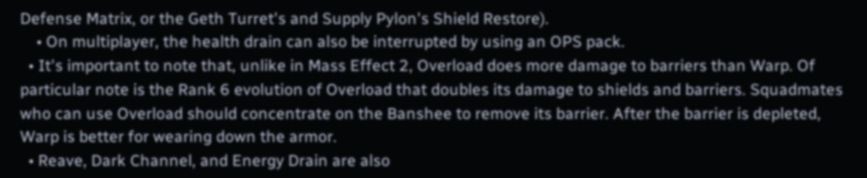Defense Matrix, or the Geth Turret's and Supply Pylon's Shield Restore).
    • On multiplayer, the health drain can also be interrupted by using an OPS pack.
  • It's important to note that, unlike in Mass Effect 2, Overload does more damage to barriers than Warp. Of particular note is the Rank 6 evolution of Overload that doubles its damage to shields and barriers. Squadmates who can use Overload should concentrate on the Banshee to remove its barrier. After the barrier is depleted, Warp is better for wearing down the armor.
  • Reave, Dark Channel, and Energy Drain are also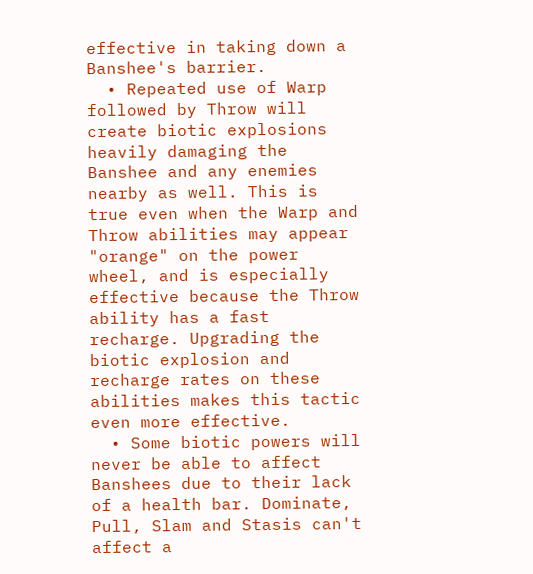effective in taking down a Banshee's barrier.
  • Repeated use of Warp followed by Throw will create biotic explosions heavily damaging the Banshee and any enemies nearby as well. This is true even when the Warp and Throw abilities may appear "orange" on the power wheel, and is especially effective because the Throw ability has a fast recharge. Upgrading the biotic explosion and recharge rates on these abilities makes this tactic even more effective.
  • Some biotic powers will never be able to affect Banshees due to their lack of a health bar. Dominate, Pull, Slam and Stasis can't affect a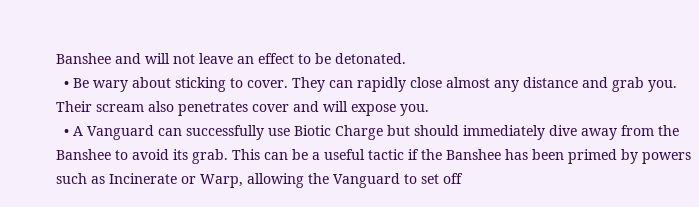Banshee and will not leave an effect to be detonated.
  • Be wary about sticking to cover. They can rapidly close almost any distance and grab you. Their scream also penetrates cover and will expose you.
  • A Vanguard can successfully use Biotic Charge but should immediately dive away from the Banshee to avoid its grab. This can be a useful tactic if the Banshee has been primed by powers such as Incinerate or Warp, allowing the Vanguard to set off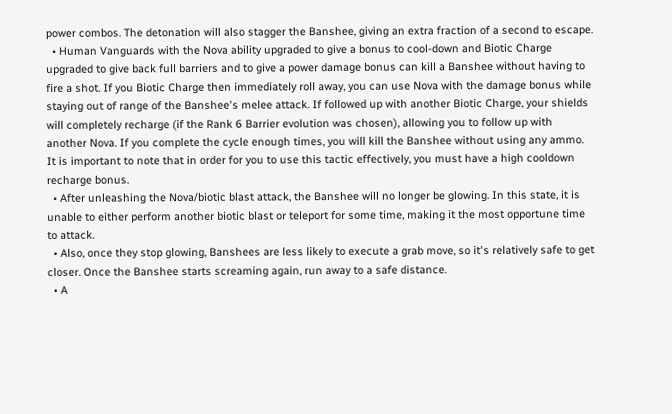power combos. The detonation will also stagger the Banshee, giving an extra fraction of a second to escape.
  • Human Vanguards with the Nova ability upgraded to give a bonus to cool-down and Biotic Charge upgraded to give back full barriers and to give a power damage bonus can kill a Banshee without having to fire a shot. If you Biotic Charge then immediately roll away, you can use Nova with the damage bonus while staying out of range of the Banshee's melee attack. If followed up with another Biotic Charge, your shields will completely recharge (if the Rank 6 Barrier evolution was chosen), allowing you to follow up with another Nova. If you complete the cycle enough times, you will kill the Banshee without using any ammo. It is important to note that in order for you to use this tactic effectively, you must have a high cooldown recharge bonus.
  • After unleashing the Nova/biotic blast attack, the Banshee will no longer be glowing. In this state, it is unable to either perform another biotic blast or teleport for some time, making it the most opportune time to attack.
  • Also, once they stop glowing, Banshees are less likely to execute a grab move, so it's relatively safe to get closer. Once the Banshee starts screaming again, run away to a safe distance.
  • A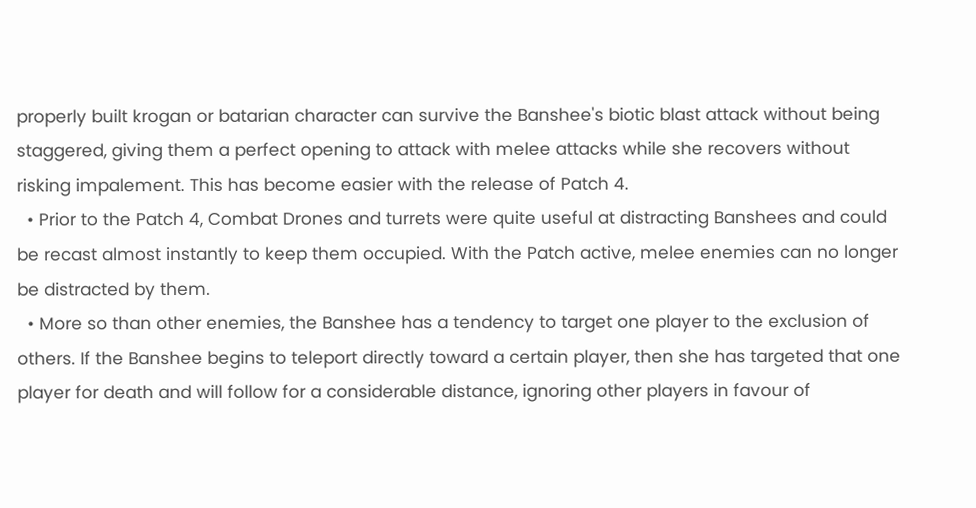properly built krogan or batarian character can survive the Banshee's biotic blast attack without being staggered, giving them a perfect opening to attack with melee attacks while she recovers without risking impalement. This has become easier with the release of Patch 4.
  • Prior to the Patch 4, Combat Drones and turrets were quite useful at distracting Banshees and could be recast almost instantly to keep them occupied. With the Patch active, melee enemies can no longer be distracted by them.
  • More so than other enemies, the Banshee has a tendency to target one player to the exclusion of others. If the Banshee begins to teleport directly toward a certain player, then she has targeted that one player for death and will follow for a considerable distance, ignoring other players in favour of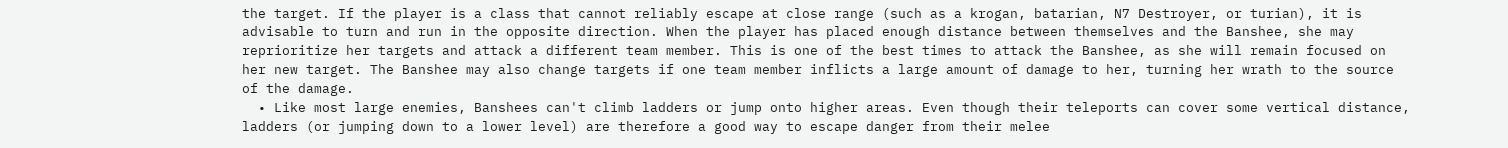the target. If the player is a class that cannot reliably escape at close range (such as a krogan, batarian, N7 Destroyer, or turian), it is advisable to turn and run in the opposite direction. When the player has placed enough distance between themselves and the Banshee, she may reprioritize her targets and attack a different team member. This is one of the best times to attack the Banshee, as she will remain focused on her new target. The Banshee may also change targets if one team member inflicts a large amount of damage to her, turning her wrath to the source of the damage.
  • Like most large enemies, Banshees can't climb ladders or jump onto higher areas. Even though their teleports can cover some vertical distance, ladders (or jumping down to a lower level) are therefore a good way to escape danger from their melee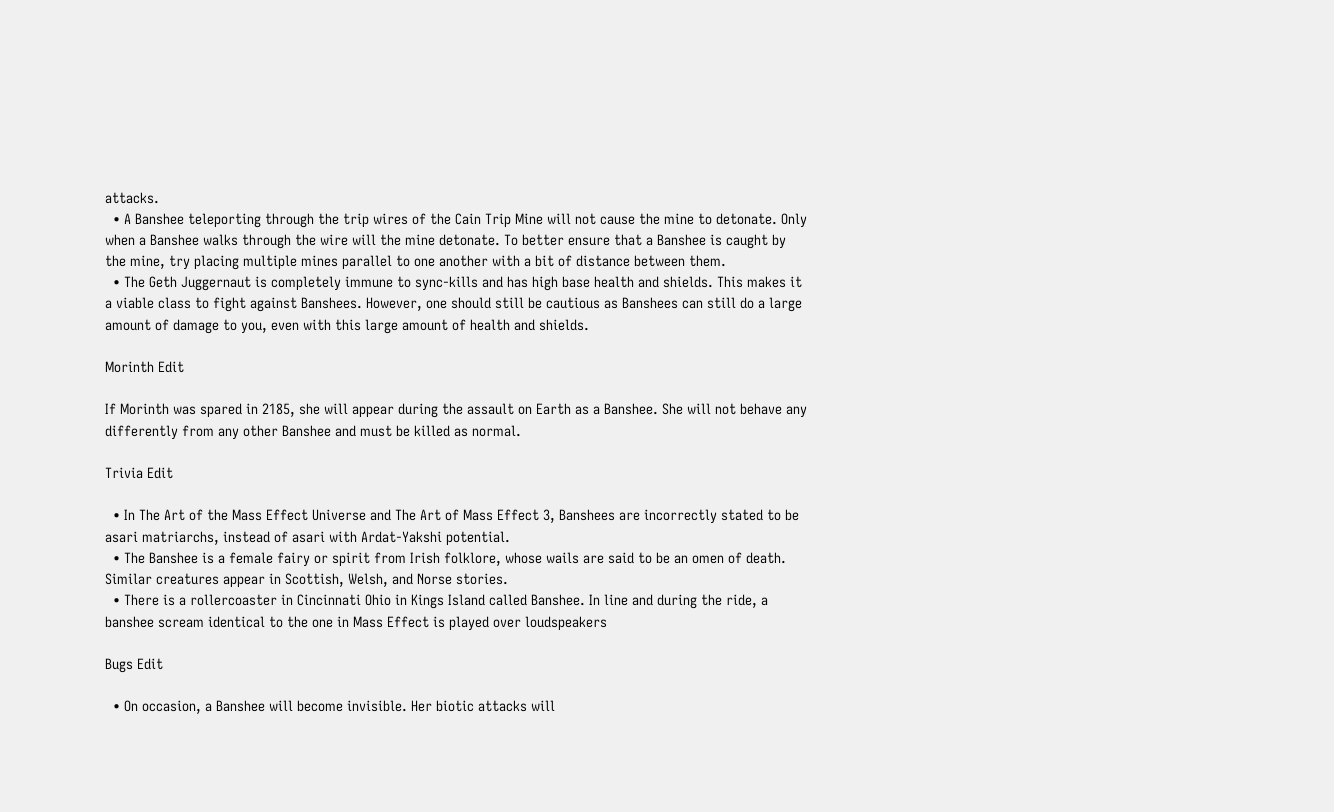attacks.
  • A Banshee teleporting through the trip wires of the Cain Trip Mine will not cause the mine to detonate. Only when a Banshee walks through the wire will the mine detonate. To better ensure that a Banshee is caught by the mine, try placing multiple mines parallel to one another with a bit of distance between them.
  • The Geth Juggernaut is completely immune to sync-kills and has high base health and shields. This makes it a viable class to fight against Banshees. However, one should still be cautious as Banshees can still do a large amount of damage to you, even with this large amount of health and shields.

Morinth Edit

If Morinth was spared in 2185, she will appear during the assault on Earth as a Banshee. She will not behave any differently from any other Banshee and must be killed as normal.

Trivia Edit

  • In The Art of the Mass Effect Universe and The Art of Mass Effect 3, Banshees are incorrectly stated to be asari matriarchs, instead of asari with Ardat-Yakshi potential.
  • The Banshee is a female fairy or spirit from Irish folklore, whose wails are said to be an omen of death. Similar creatures appear in Scottish, Welsh, and Norse stories.
  • There is a rollercoaster in Cincinnati Ohio in Kings Island called Banshee. In line and during the ride, a banshee scream identical to the one in Mass Effect is played over loudspeakers

Bugs Edit

  • On occasion, a Banshee will become invisible. Her biotic attacks will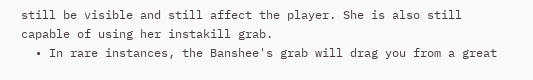still be visible and still affect the player. She is also still capable of using her instakill grab.
  • In rare instances, the Banshee's grab will drag you from a great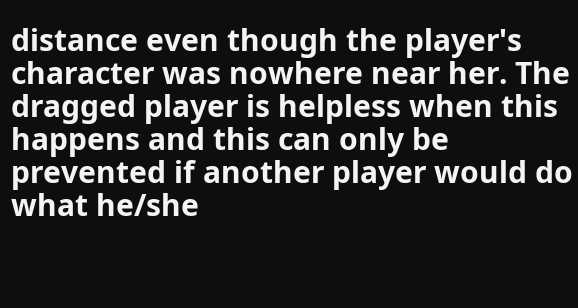distance even though the player's character was nowhere near her. The dragged player is helpless when this happens and this can only be prevented if another player would do what he/she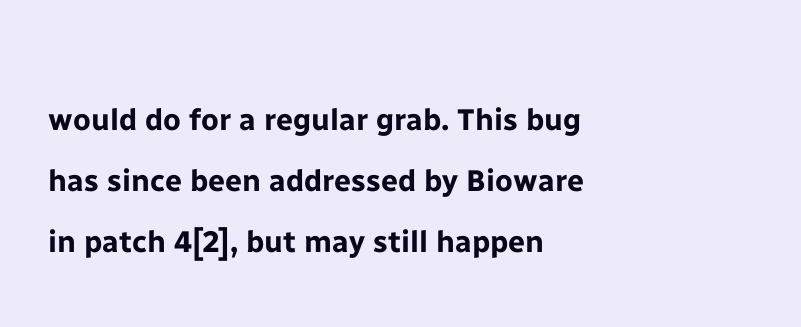would do for a regular grab. This bug has since been addressed by Bioware in patch 4[2], but may still happen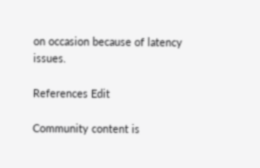on occasion because of latency issues.

References Edit

Community content is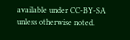available under CC-BY-SA unless otherwise noted.